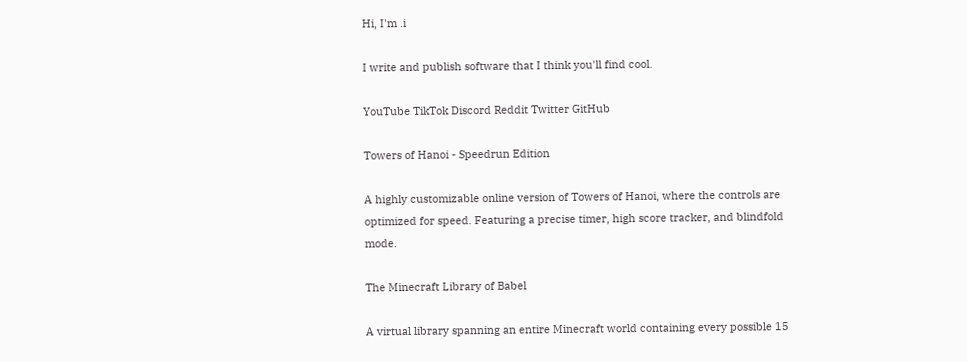Hi, I'm .i

I write and publish software that I think you'll find cool.

YouTube TikTok Discord Reddit Twitter GitHub

Towers of Hanoi - Speedrun Edition

A highly customizable online version of Towers of Hanoi, where the controls are optimized for speed. Featuring a precise timer, high score tracker, and blindfold mode.

The Minecraft Library of Babel

A virtual library spanning an entire Minecraft world containing every possible 15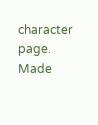character page. Made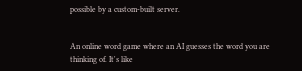possible by a custom-built server.


An online word game where an AI guesses the word you are thinking of. It's like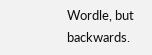Wordle, but backwards.